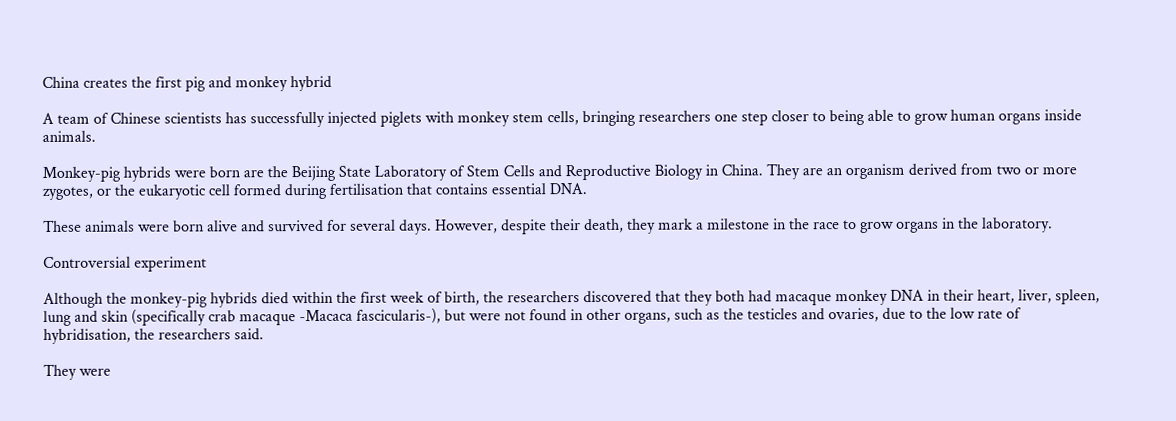China creates the first pig and monkey hybrid

A team of Chinese scientists has successfully injected piglets with monkey stem cells, bringing researchers one step closer to being able to grow human organs inside animals.

Monkey-pig hybrids were born are the Beijing State Laboratory of Stem Cells and Reproductive Biology in China. They are an organism derived from two or more zygotes, or the eukaryotic cell formed during fertilisation that contains essential DNA.

These animals were born alive and survived for several days. However, despite their death, they mark a milestone in the race to grow organs in the laboratory.

Controversial experiment

Although the monkey-pig hybrids died within the first week of birth, the researchers discovered that they both had macaque monkey DNA in their heart, liver, spleen, lung and skin (specifically crab macaque -Macaca fascicularis-), but were not found in other organs, such as the testicles and ovaries, due to the low rate of hybridisation, the researchers said.

They were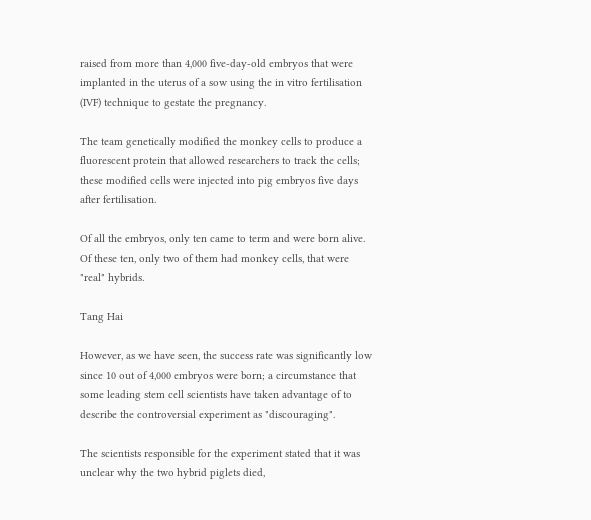raised from more than 4,000 five-day-old embryos that were implanted in the uterus of a sow using the in vitro fertilisation (IVF) technique to gestate the pregnancy.

The team genetically modified the monkey cells to produce a fluorescent protein that allowed researchers to track the cells; these modified cells were injected into pig embryos five days after fertilisation.

Of all the embryos, only ten came to term and were born alive. Of these ten, only two of them had monkey cells, that were "real" hybrids.

Tang Hai

However, as we have seen, the success rate was significantly low since 10 out of 4,000 embryos were born; a circumstance that some leading stem cell scientists have taken advantage of to describe the controversial experiment as "discouraging".

The scientists responsible for the experiment stated that it was unclear why the two hybrid piglets died,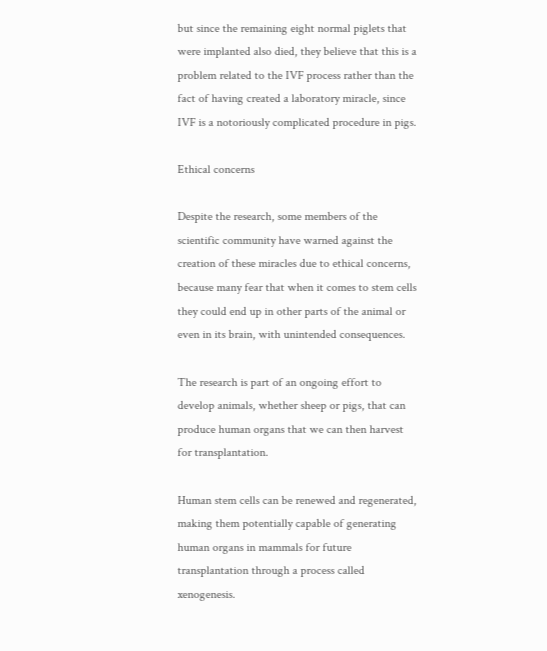but since the remaining eight normal piglets that were implanted also died, they believe that this is a problem related to the IVF process rather than the fact of having created a laboratory miracle, since IVF is a notoriously complicated procedure in pigs.

Ethical concerns

Despite the research, some members of the scientific community have warned against the creation of these miracles due to ethical concerns, because many fear that when it comes to stem cells they could end up in other parts of the animal or even in its brain, with unintended consequences.

The research is part of an ongoing effort to develop animals, whether sheep or pigs, that can produce human organs that we can then harvest for transplantation.

Human stem cells can be renewed and regenerated, making them potentially capable of generating human organs in mammals for future transplantation through a process called xenogenesis.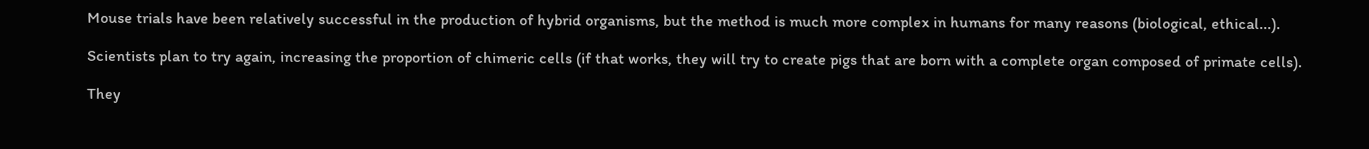Mouse trials have been relatively successful in the production of hybrid organisms, but the method is much more complex in humans for many reasons (biological, ethical...).

Scientists plan to try again, increasing the proportion of chimeric cells (if that works, they will try to create pigs that are born with a complete organ composed of primate cells).

They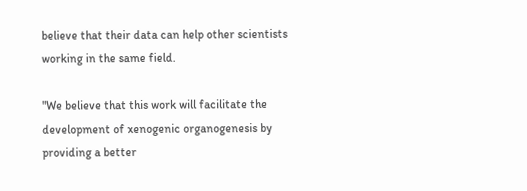believe that their data can help other scientists working in the same field.

"We believe that this work will facilitate the development of xenogenic organogenesis by providing a better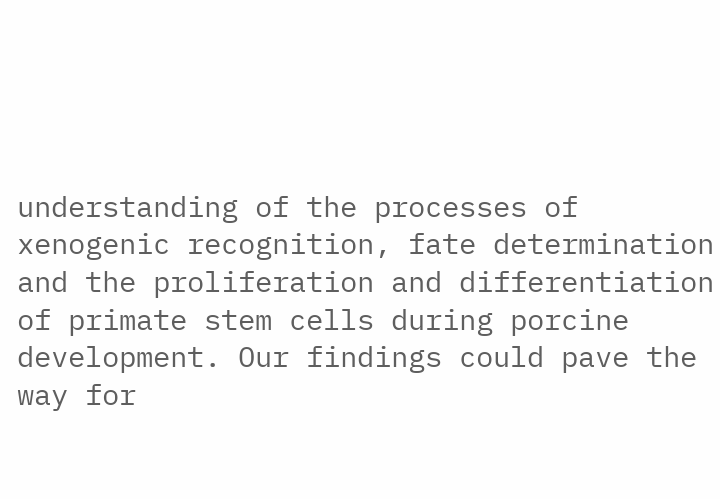understanding of the processes of xenogenic recognition, fate determination and the proliferation and differentiation of primate stem cells during porcine development. Our findings could pave the way for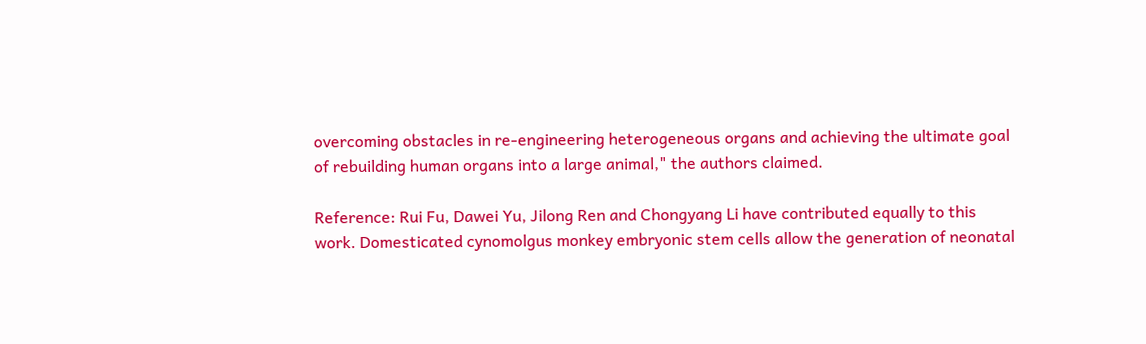overcoming obstacles in re-engineering heterogeneous organs and achieving the ultimate goal of rebuilding human organs into a large animal," the authors claimed.

Reference: Rui Fu, Dawei Yu, Jilong Ren and Chongyang Li have contributed equally to this work. Domesticated cynomolgus monkey embryonic stem cells allow the generation of neonatal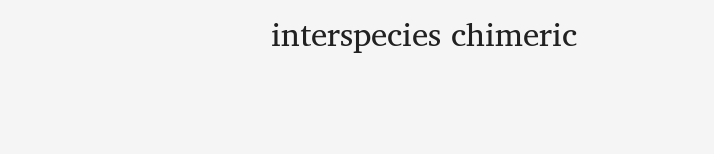interspecies chimeric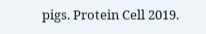pigs. Protein Cell 2019.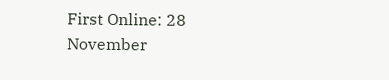First Online: 28 November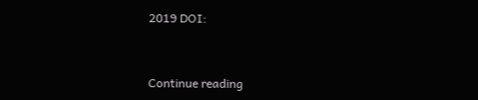2019 DOI:



Continue reading